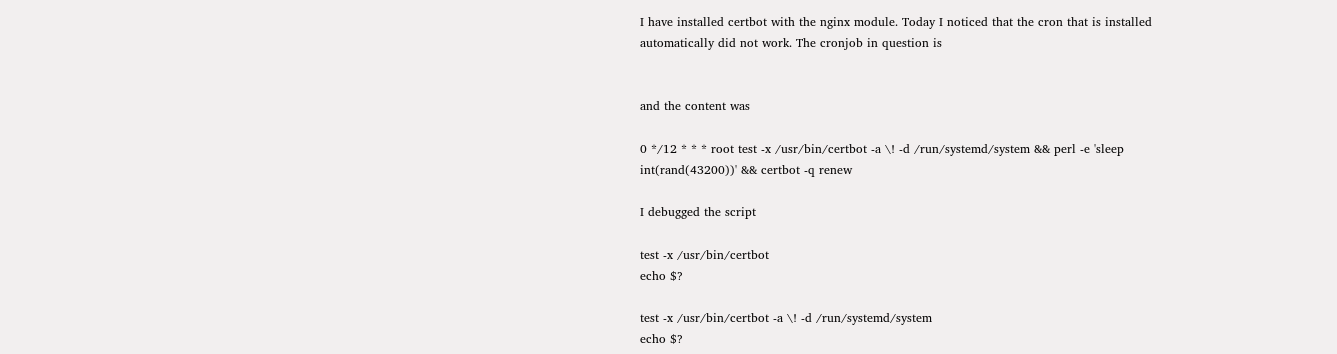I have installed certbot with the nginx module. Today I noticed that the cron that is installed automatically did not work. The cronjob in question is


and the content was

0 */12 * * * root test -x /usr/bin/certbot -a \! -d /run/systemd/system && perl -e 'sleep int(rand(43200))' && certbot -q renew

I debugged the script

test -x /usr/bin/certbot
echo $?

test -x /usr/bin/certbot -a \! -d /run/systemd/system
echo $?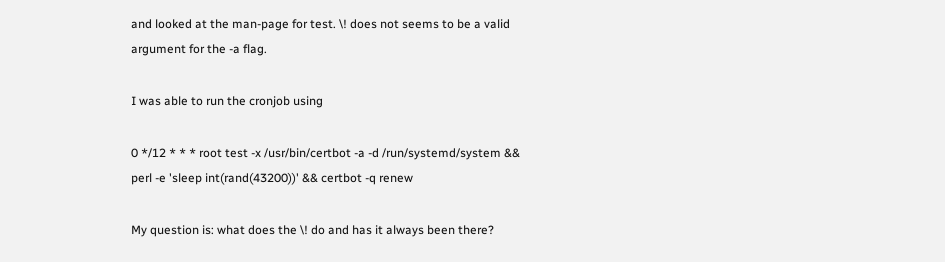and looked at the man-page for test. \! does not seems to be a valid argument for the -a flag.

I was able to run the cronjob using

0 */12 * * * root test -x /usr/bin/certbot -a -d /run/systemd/system && perl -e 'sleep int(rand(43200))' && certbot -q renew

My question is: what does the \! do and has it always been there?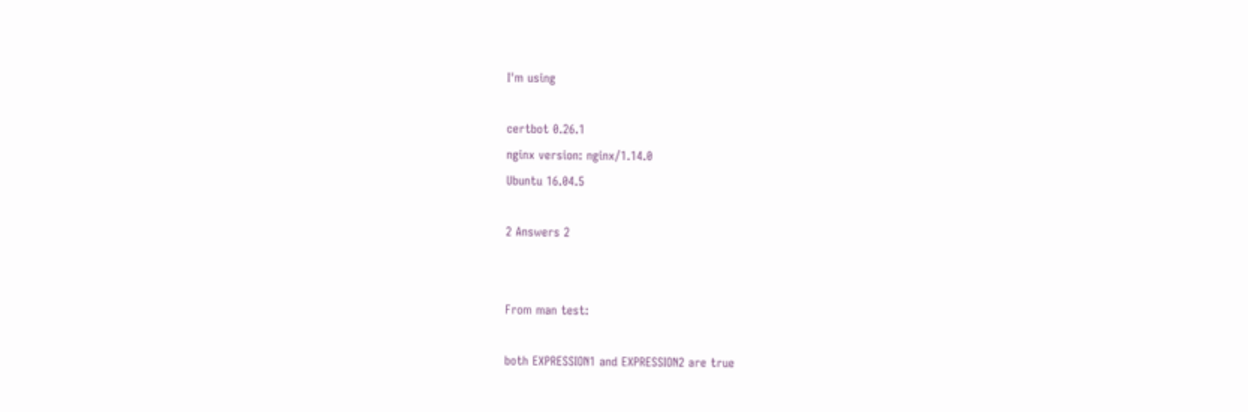I'm using

certbot 0.26.1
nginx version: nginx/1.14.0
Ubuntu 16.04.5

2 Answers 2


From man test:

both EXPRESSION1 and EXPRESSION2 are true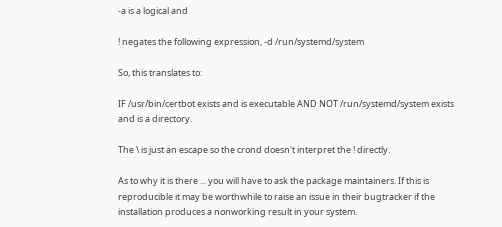-a is a logical and

! negates the following expression, -d /run/systemd/system

So, this translates to:

IF /usr/bin/certbot exists and is executable AND NOT /run/systemd/system exists and is a directory.

The \ is just an escape so the crond doesn't interpret the ! directly.

As to why it is there ... you will have to ask the package maintainers. If this is reproducible it may be worthwhile to raise an issue in their bugtracker if the installation produces a nonworking result in your system.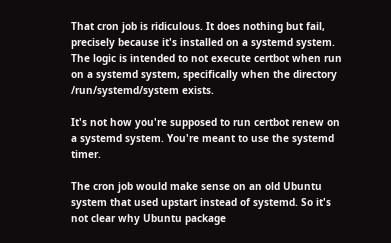That cron job is ridiculous. It does nothing but fail, precisely because it's installed on a systemd system. The logic is intended to not execute certbot when run on a systemd system, specifically when the directory /run/systemd/system exists.

It's not how you're supposed to run certbot renew on a systemd system. You're meant to use the systemd timer.

The cron job would make sense on an old Ubuntu system that used upstart instead of systemd. So it's not clear why Ubuntu package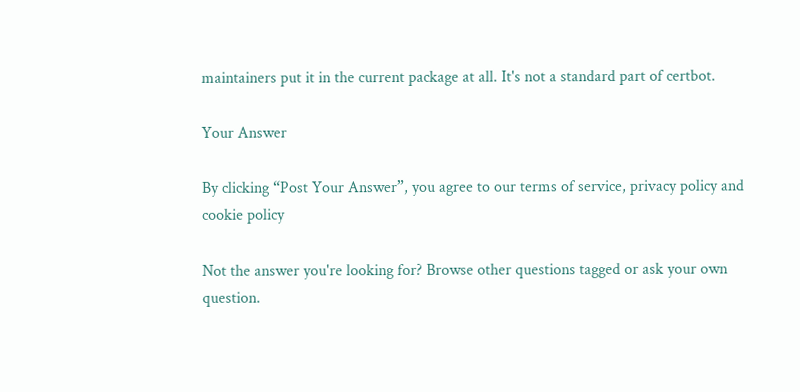maintainers put it in the current package at all. It's not a standard part of certbot.

Your Answer

By clicking “Post Your Answer”, you agree to our terms of service, privacy policy and cookie policy

Not the answer you're looking for? Browse other questions tagged or ask your own question.